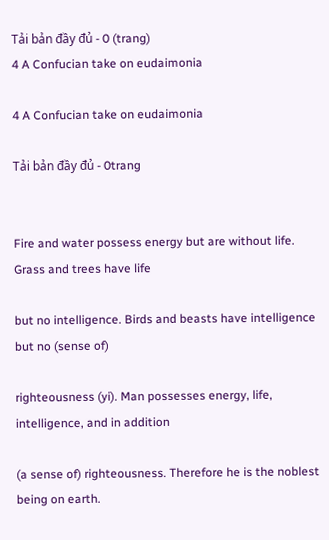Tải bản đầy đủ - 0 (trang)
4 A Confucian take on eudaimonia

4 A Confucian take on eudaimonia

Tải bản đầy đủ - 0trang


Fire and water possess energy but are without life. Grass and trees have life

but no intelligence. Birds and beasts have intelligence but no (sense of)

righteousness (yi). Man possesses energy, life, intelligence, and in addition

(a sense of) righteousness. Therefore he is the noblest being on earth.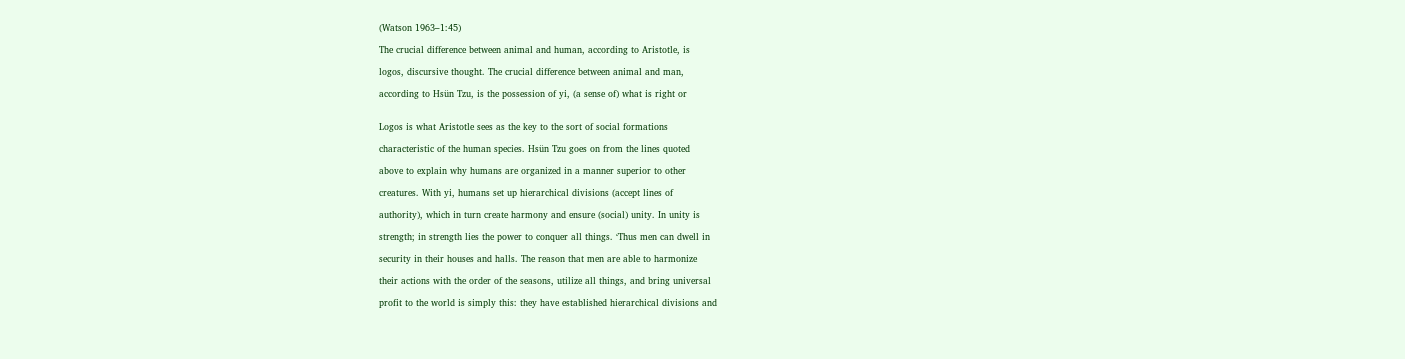(Watson 1963–1:45)

The crucial difference between animal and human, according to Aristotle, is

logos, discursive thought. The crucial difference between animal and man,

according to Hsün Tzu, is the possession of yi, (a sense of) what is right or


Logos is what Aristotle sees as the key to the sort of social formations

characteristic of the human species. Hsün Tzu goes on from the lines quoted

above to explain why humans are organized in a manner superior to other

creatures. With yi, humans set up hierarchical divisions (accept lines of

authority), which in turn create harmony and ensure (social) unity. In unity is

strength; in strength lies the power to conquer all things. ‘Thus men can dwell in

security in their houses and halls. The reason that men are able to harmonize

their actions with the order of the seasons, utilize all things, and bring universal

profit to the world is simply this: they have established hierarchical divisions and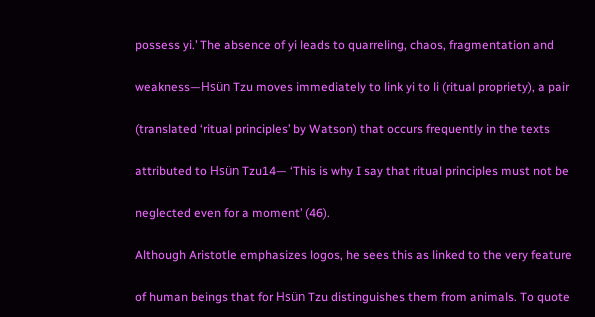possess yi.’ The absence of yi leads to quarreling, chaos, fragmentation and

weakness—Hsün Tzu moves immediately to link yi to li (ritual propriety), a pair

(translated ‘ritual principles’ by Watson) that occurs frequently in the texts

attributed to Hsün Tzu14— ‘This is why I say that ritual principles must not be

neglected even for a moment’ (46).

Although Aristotle emphasizes logos, he sees this as linked to the very feature

of human beings that for Hsün Tzu distinguishes them from animals. To quote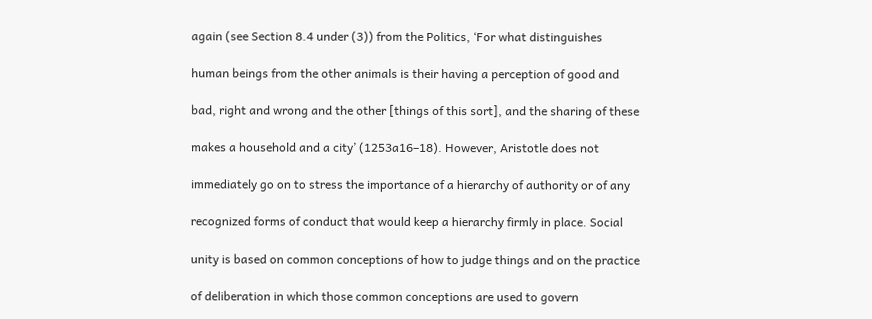again (see Section 8.4 under (3)) from the Politics, ‘For what distinguishes

human beings from the other animals is their having a perception of good and

bad, right and wrong and the other [things of this sort], and the sharing of these

makes a household and a city’ (1253a16–18). However, Aristotle does not

immediately go on to stress the importance of a hierarchy of authority or of any

recognized forms of conduct that would keep a hierarchy firmly in place. Social

unity is based on common conceptions of how to judge things and on the practice

of deliberation in which those common conceptions are used to govern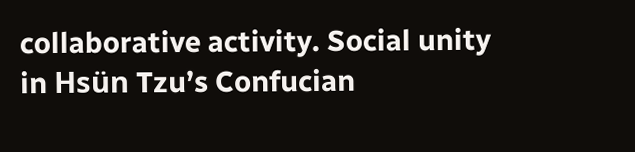collaborative activity. Social unity in Hsün Tzu’s Confucian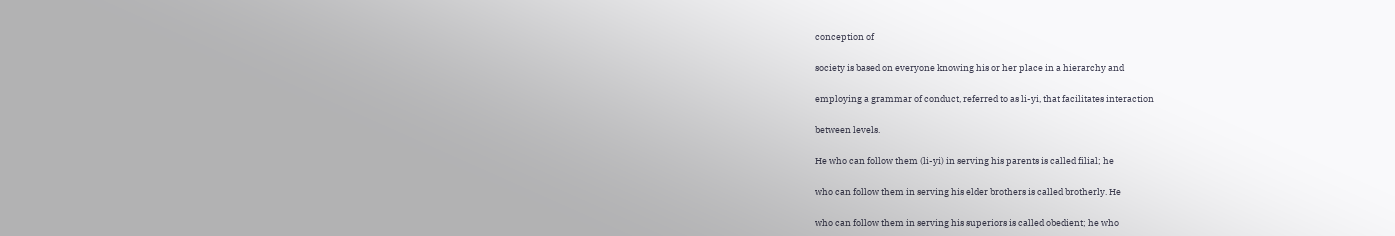conception of

society is based on everyone knowing his or her place in a hierarchy and

employing a grammar of conduct, referred to as li-yi, that facilitates interaction

between levels.

He who can follow them (li-yi) in serving his parents is called filial; he

who can follow them in serving his elder brothers is called brotherly. He

who can follow them in serving his superiors is called obedient; he who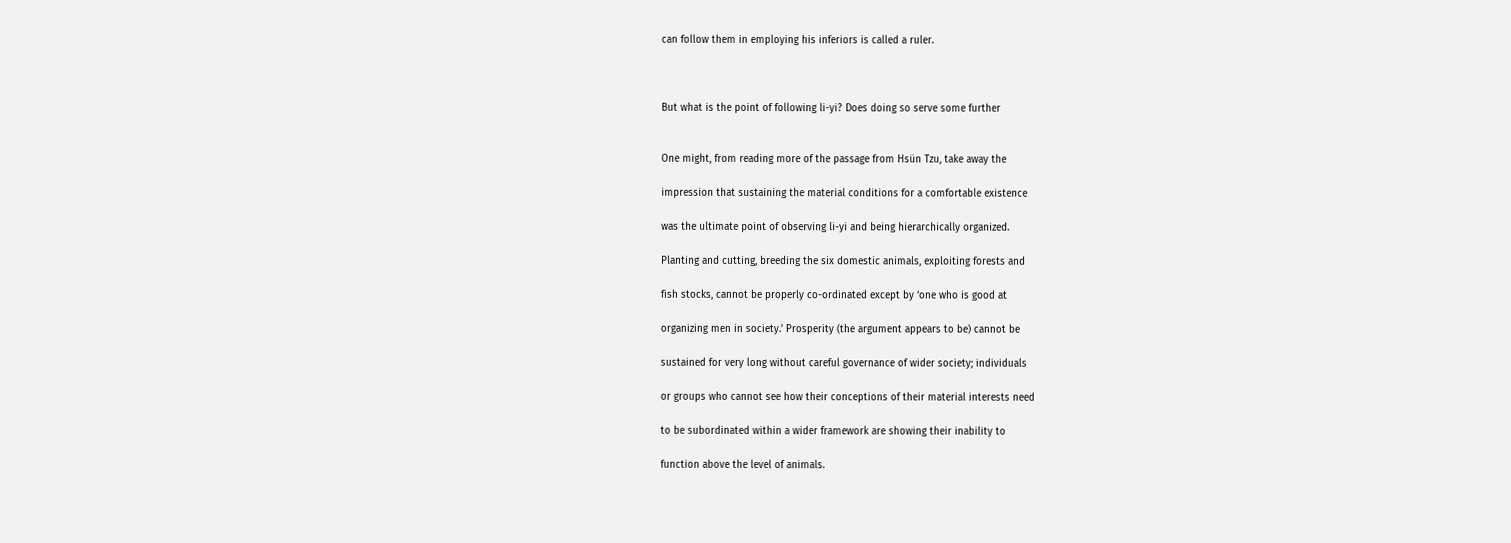can follow them in employing his inferiors is called a ruler.



But what is the point of following li-yi? Does doing so serve some further


One might, from reading more of the passage from Hsün Tzu, take away the

impression that sustaining the material conditions for a comfortable existence

was the ultimate point of observing li-yi and being hierarchically organized.

Planting and cutting, breeding the six domestic animals, exploiting forests and

fish stocks, cannot be properly co-ordinated except by ‘one who is good at

organizing men in society.’ Prosperity (the argument appears to be) cannot be

sustained for very long without careful governance of wider society; individuals

or groups who cannot see how their conceptions of their material interests need

to be subordinated within a wider framework are showing their inability to

function above the level of animals.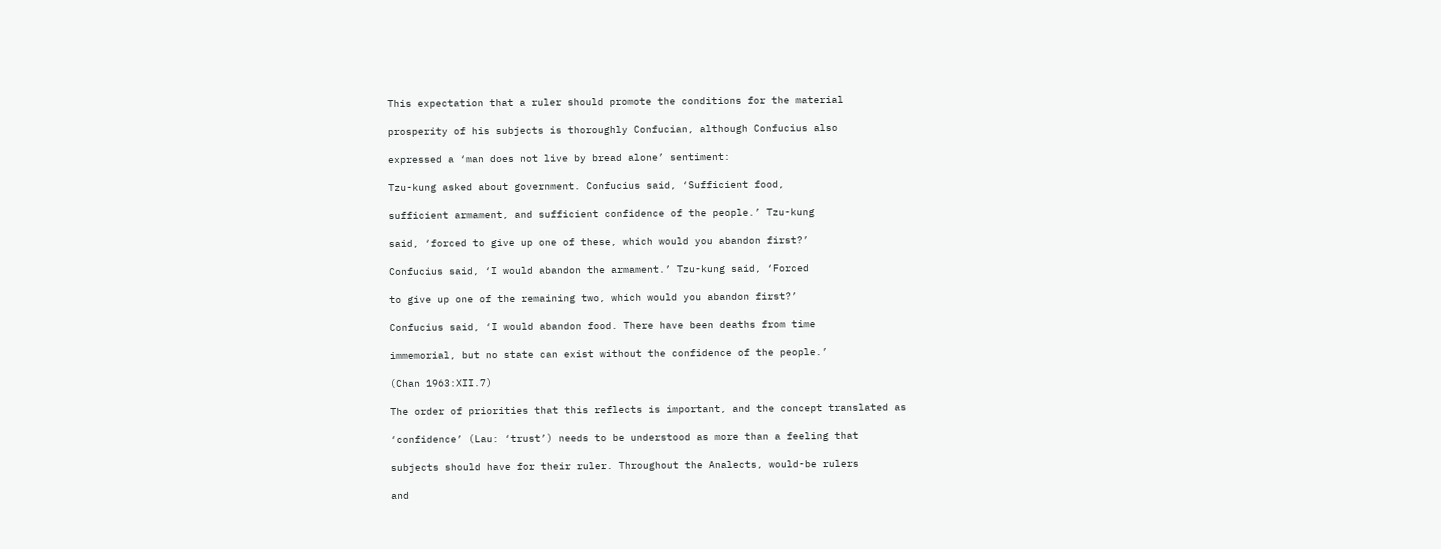This expectation that a ruler should promote the conditions for the material

prosperity of his subjects is thoroughly Confucian, although Confucius also

expressed a ‘man does not live by bread alone’ sentiment:

Tzu-kung asked about government. Confucius said, ‘Sufficient food,

sufficient armament, and sufficient confidence of the people.’ Tzu-kung

said, ‘forced to give up one of these, which would you abandon first?’

Confucius said, ‘I would abandon the armament.’ Tzu-kung said, ‘Forced

to give up one of the remaining two, which would you abandon first?’

Confucius said, ‘I would abandon food. There have been deaths from time

immemorial, but no state can exist without the confidence of the people.’

(Chan 1963:XII.7)

The order of priorities that this reflects is important, and the concept translated as

‘confidence’ (Lau: ‘trust’) needs to be understood as more than a feeling that

subjects should have for their ruler. Throughout the Analects, would-be rulers

and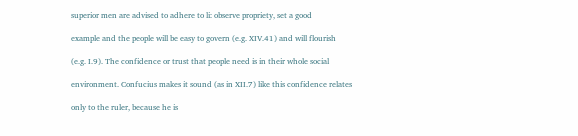superior men are advised to adhere to li: observe propriety, set a good

example and the people will be easy to govern (e.g. XIV.41) and will flourish

(e.g. I.9). The confidence or trust that people need is in their whole social

environment. Confucius makes it sound (as in XII.7) like this confidence relates

only to the ruler, because he is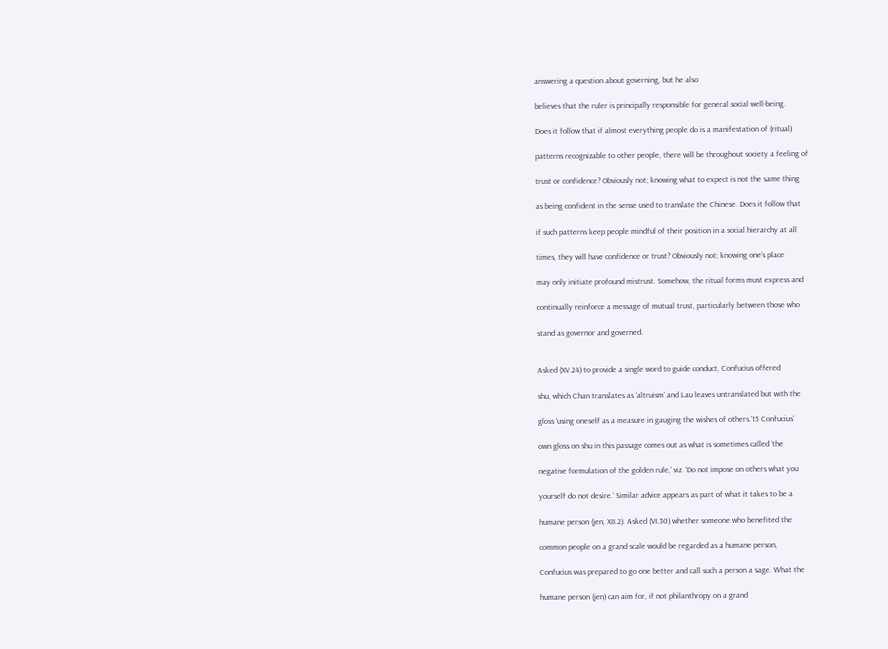answering a question about governing, but he also

believes that the ruler is principally responsible for general social well-being.

Does it follow that if almost everything people do is a manifestation of (ritual)

patterns recognizable to other people, there will be throughout society a feeling of

trust or confidence? Obviously not; knowing what to expect is not the same thing

as being confident in the sense used to translate the Chinese. Does it follow that

if such patterns keep people mindful of their position in a social hierarchy at all

times, they will have confidence or trust? Obviously not; knowing one’s place

may only initiate profound mistrust. Somehow, the ritual forms must express and

continually reinforce a message of mutual trust, particularly between those who

stand as governor and governed.


Asked (XV.24) to provide a single word to guide conduct, Confucius offered

shu, which Chan translates as ‘altruism’ and Lau leaves untranslated but with the

gloss ‘using oneself as a measure in gauging the wishes of others.’15 Confucius‘

own gloss on shu in this passage comes out as what is sometimes called ‘the

negative formulation of the golden rule,’ viz. ‘Do not impose on others what you

yourself do not desire.’ Similar advice appears as part of what it takes to be a

humane person (jen, XII.2). Asked (VI.30) whether someone who benefited the

common people on a grand scale would be regarded as a humane person,

Confucius was prepared to go one better and call such a person a sage. What the

humane person (jen) can aim for, if not philanthropy on a grand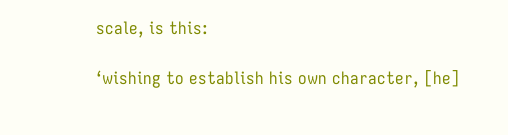scale, is this:

‘wishing to establish his own character, [he]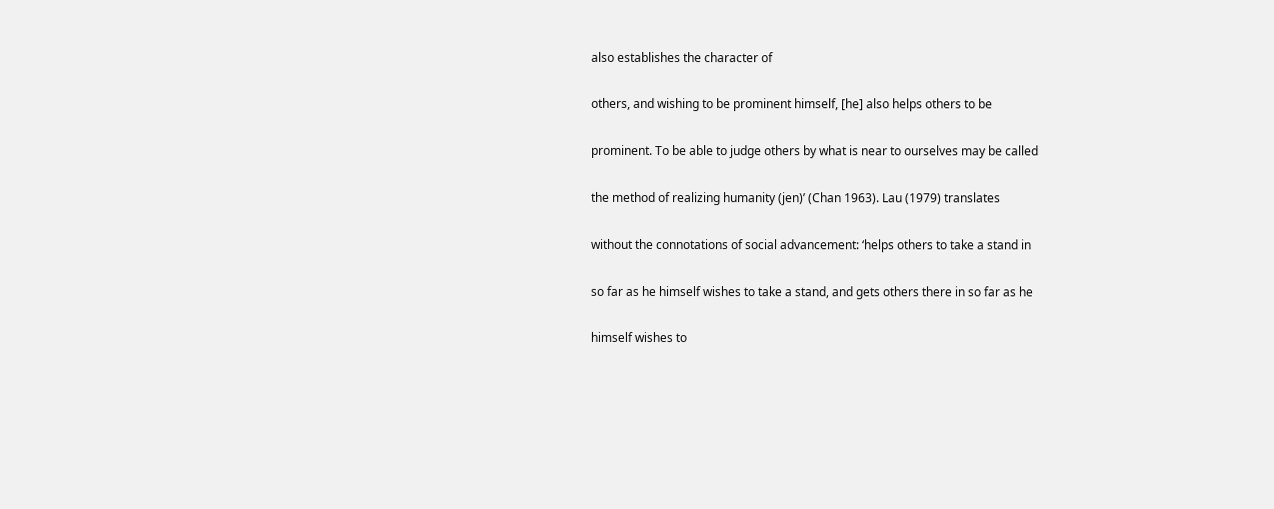also establishes the character of

others, and wishing to be prominent himself, [he] also helps others to be

prominent. To be able to judge others by what is near to ourselves may be called

the method of realizing humanity (jen)’ (Chan 1963). Lau (1979) translates

without the connotations of social advancement: ‘helps others to take a stand in

so far as he himself wishes to take a stand, and gets others there in so far as he

himself wishes to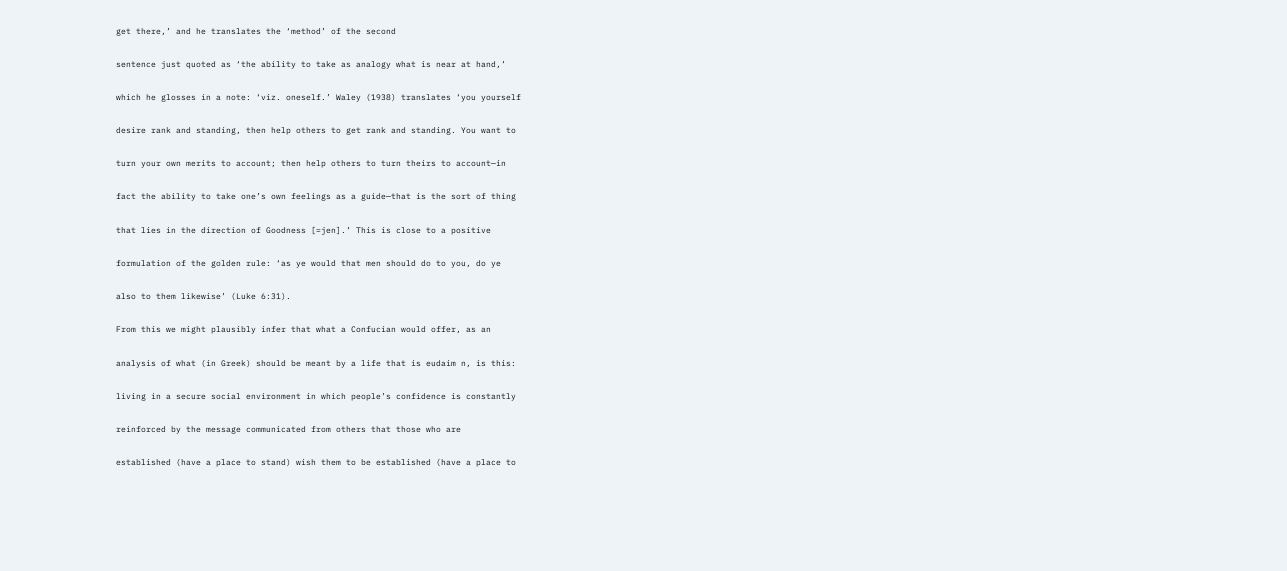get there,’ and he translates the ‘method’ of the second

sentence just quoted as ‘the ability to take as analogy what is near at hand,’

which he glosses in a note: ‘viz. oneself.’ Waley (1938) translates ‘you yourself

desire rank and standing, then help others to get rank and standing. You want to

turn your own merits to account; then help others to turn theirs to account—in

fact the ability to take one’s own feelings as a guide—that is the sort of thing

that lies in the direction of Goodness [=jen].’ This is close to a positive

formulation of the golden rule: ‘as ye would that men should do to you, do ye

also to them likewise’ (Luke 6:31).

From this we might plausibly infer that what a Confucian would offer, as an

analysis of what (in Greek) should be meant by a life that is eudaim n, is this:

living in a secure social environment in which people’s confidence is constantly

reinforced by the message communicated from others that those who are

established (have a place to stand) wish them to be established (have a place to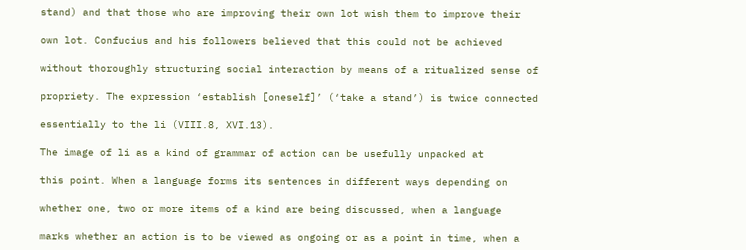stand) and that those who are improving their own lot wish them to improve their

own lot. Confucius and his followers believed that this could not be achieved

without thoroughly structuring social interaction by means of a ritualized sense of

propriety. The expression ‘establish [oneself]’ (‘take a stand’) is twice connected

essentially to the li (VIII.8, XVI.13).

The image of li as a kind of grammar of action can be usefully unpacked at

this point. When a language forms its sentences in different ways depending on

whether one, two or more items of a kind are being discussed, when a language

marks whether an action is to be viewed as ongoing or as a point in time, when a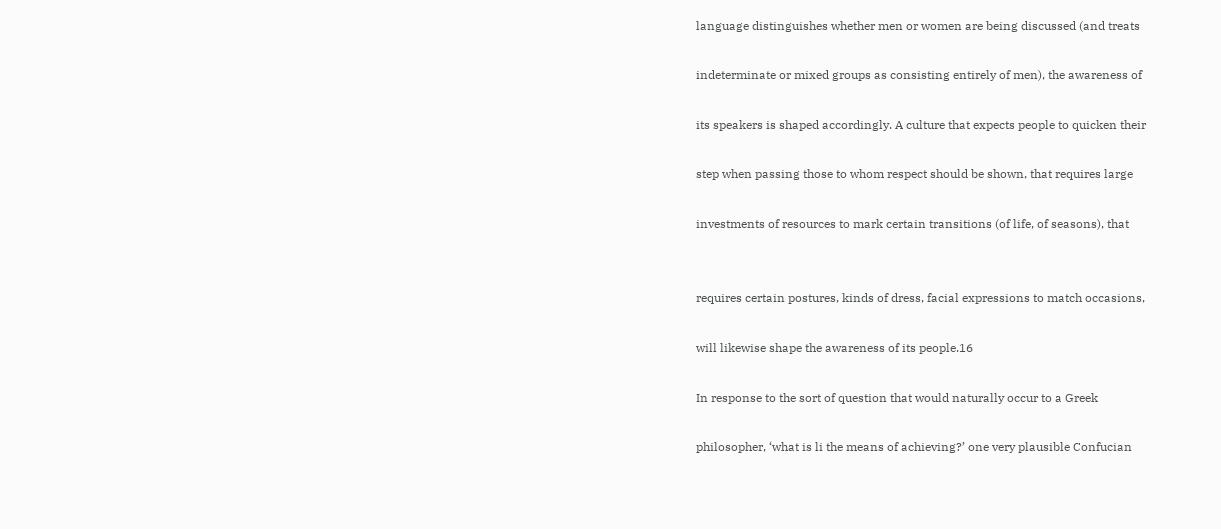language distinguishes whether men or women are being discussed (and treats

indeterminate or mixed groups as consisting entirely of men), the awareness of

its speakers is shaped accordingly. A culture that expects people to quicken their

step when passing those to whom respect should be shown, that requires large

investments of resources to mark certain transitions (of life, of seasons), that


requires certain postures, kinds of dress, facial expressions to match occasions,

will likewise shape the awareness of its people.16

In response to the sort of question that would naturally occur to a Greek

philosopher, ‘what is li the means of achieving?’ one very plausible Confucian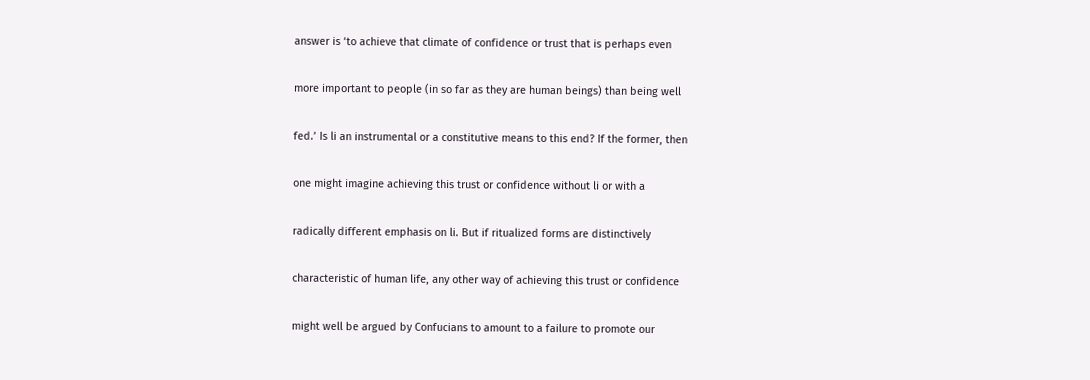answer is ‘to achieve that climate of confidence or trust that is perhaps even

more important to people (in so far as they are human beings) than being well

fed.’ Is li an instrumental or a constitutive means to this end? If the former, then

one might imagine achieving this trust or confidence without li or with a

radically different emphasis on li. But if ritualized forms are distinctively

characteristic of human life, any other way of achieving this trust or confidence

might well be argued by Confucians to amount to a failure to promote our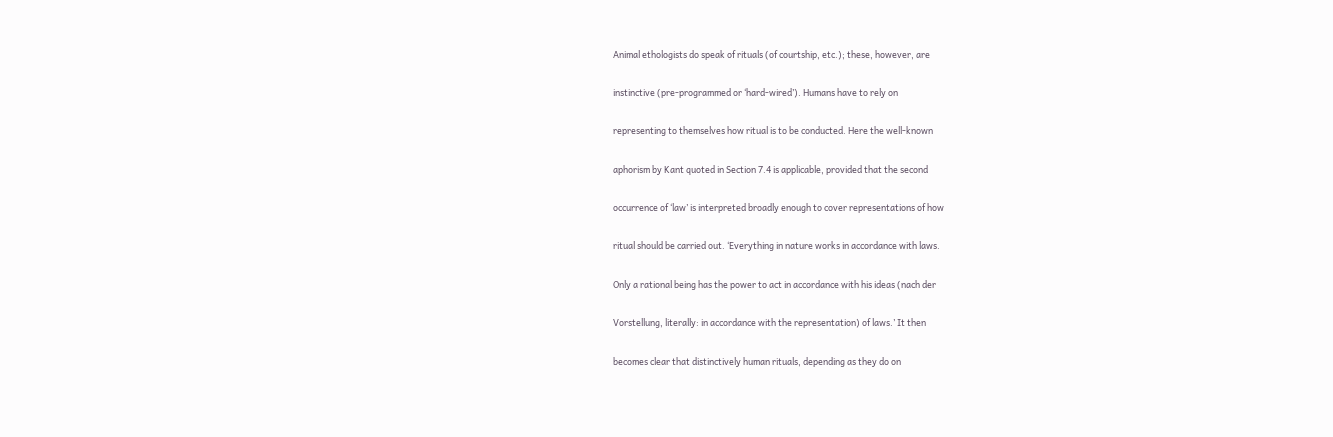Animal ethologists do speak of rituals (of courtship, etc.); these, however, are

instinctive (pre-programmed or ‘hard-wired’). Humans have to rely on

representing to themselves how ritual is to be conducted. Here the well-known

aphorism by Kant quoted in Section 7.4 is applicable, provided that the second

occurrence of ‘law’ is interpreted broadly enough to cover representations of how

ritual should be carried out. ‘Everything in nature works in accordance with laws.

Only a rational being has the power to act in accordance with his ideas (nach der

Vorstellung, literally: in accordance with the representation) of laws.’ It then

becomes clear that distinctively human rituals, depending as they do on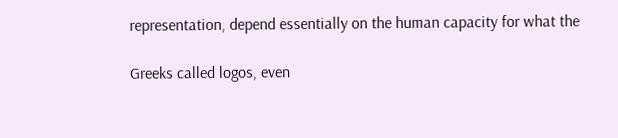representation, depend essentially on the human capacity for what the

Greeks called logos, even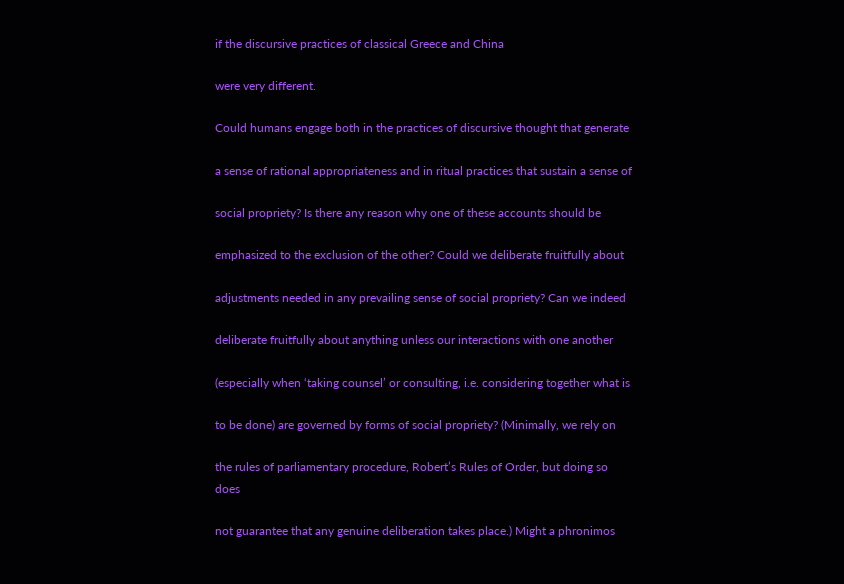if the discursive practices of classical Greece and China

were very different.

Could humans engage both in the practices of discursive thought that generate

a sense of rational appropriateness and in ritual practices that sustain a sense of

social propriety? Is there any reason why one of these accounts should be

emphasized to the exclusion of the other? Could we deliberate fruitfully about

adjustments needed in any prevailing sense of social propriety? Can we indeed

deliberate fruitfully about anything unless our interactions with one another

(especially when ‘taking counsel’ or consulting, i.e. considering together what is

to be done) are governed by forms of social propriety? (Minimally, we rely on

the rules of parliamentary procedure, Robert’s Rules of Order, but doing so does

not guarantee that any genuine deliberation takes place.) Might a phronimos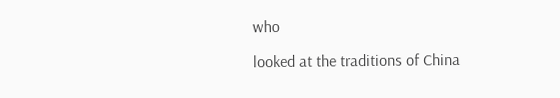who

looked at the traditions of China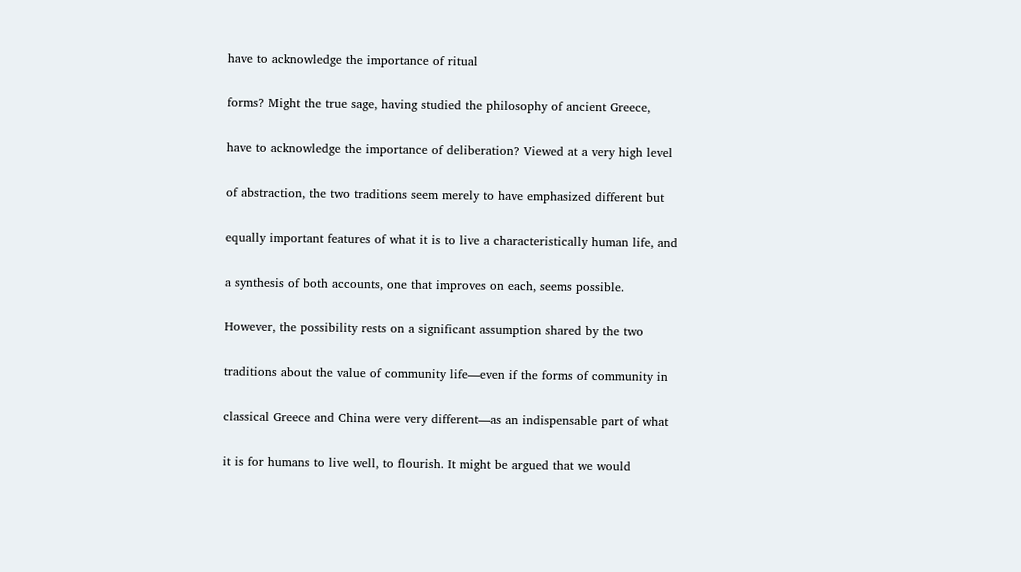have to acknowledge the importance of ritual

forms? Might the true sage, having studied the philosophy of ancient Greece,

have to acknowledge the importance of deliberation? Viewed at a very high level

of abstraction, the two traditions seem merely to have emphasized different but

equally important features of what it is to live a characteristically human life, and

a synthesis of both accounts, one that improves on each, seems possible.

However, the possibility rests on a significant assumption shared by the two

traditions about the value of community life—even if the forms of community in

classical Greece and China were very different—as an indispensable part of what

it is for humans to live well, to flourish. It might be argued that we would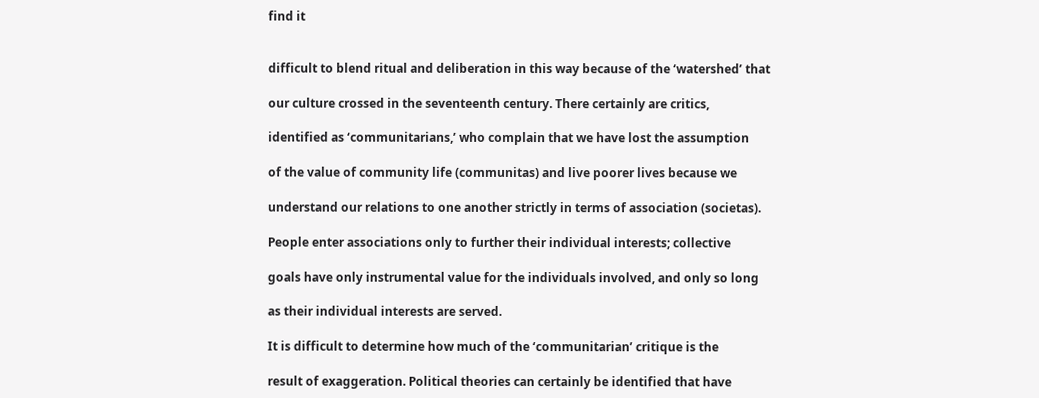find it


difficult to blend ritual and deliberation in this way because of the ‘watershed’ that

our culture crossed in the seventeenth century. There certainly are critics,

identified as ‘communitarians,’ who complain that we have lost the assumption

of the value of community life (communitas) and live poorer lives because we

understand our relations to one another strictly in terms of association (societas).

People enter associations only to further their individual interests; collective

goals have only instrumental value for the individuals involved, and only so long

as their individual interests are served.

It is difficult to determine how much of the ‘communitarian’ critique is the

result of exaggeration. Political theories can certainly be identified that have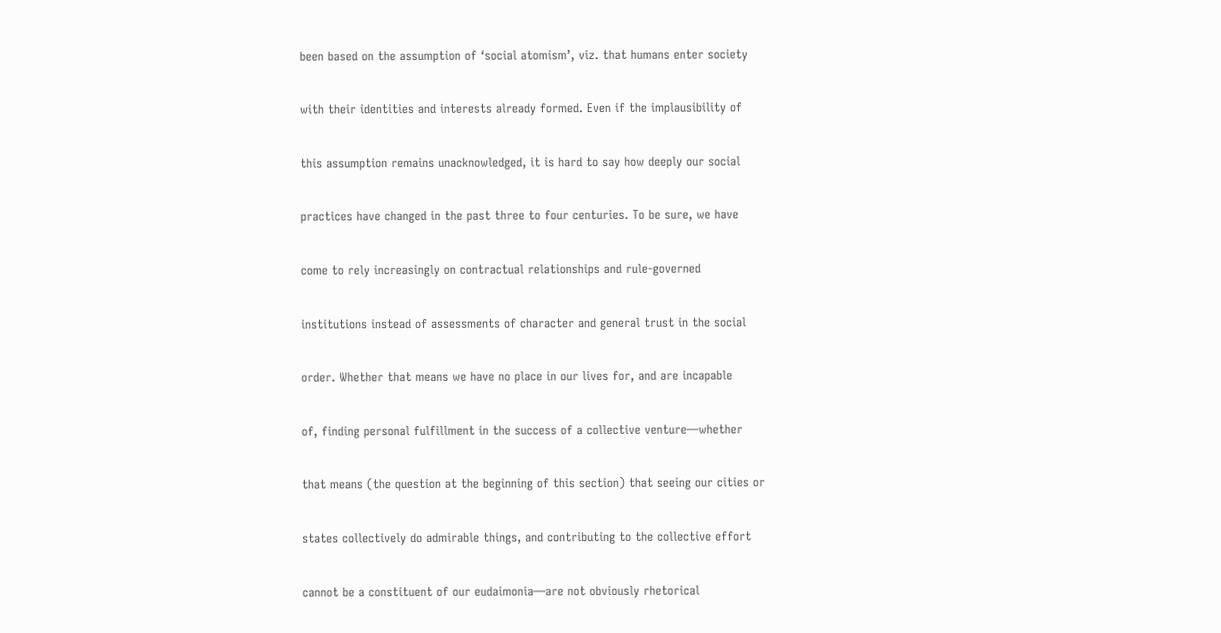been based on the assumption of ‘social atomism’, viz. that humans enter society

with their identities and interests already formed. Even if the implausibility of

this assumption remains unacknowledged, it is hard to say how deeply our social

practices have changed in the past three to four centuries. To be sure, we have

come to rely increasingly on contractual relationships and rule-governed

institutions instead of assessments of character and general trust in the social

order. Whether that means we have no place in our lives for, and are incapable

of, finding personal fulfillment in the success of a collective venture—whether

that means (the question at the beginning of this section) that seeing our cities or

states collectively do admirable things, and contributing to the collective effort

cannot be a constituent of our eudaimonia—are not obviously rhetorical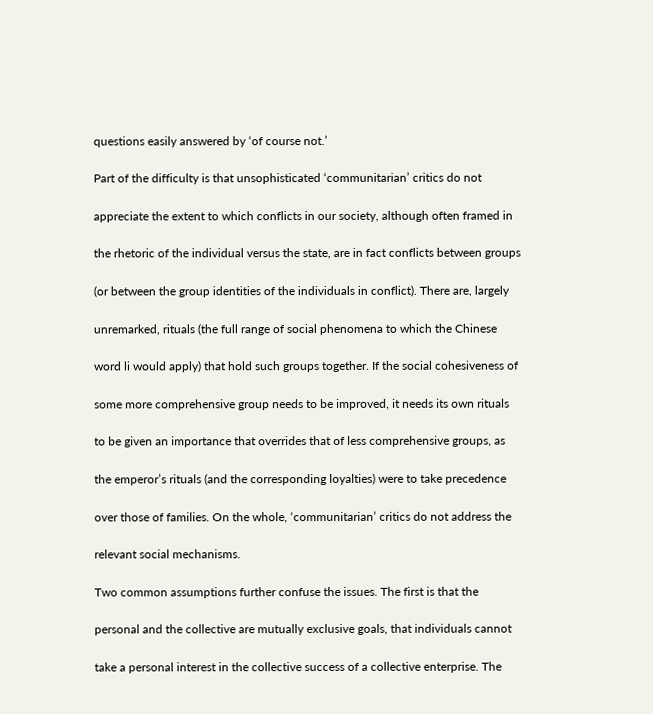questions easily answered by ‘of course not.’

Part of the difficulty is that unsophisticated ‘communitarian’ critics do not

appreciate the extent to which conflicts in our society, although often framed in

the rhetoric of the individual versus the state, are in fact conflicts between groups

(or between the group identities of the individuals in conflict). There are, largely

unremarked, rituals (the full range of social phenomena to which the Chinese

word li would apply) that hold such groups together. If the social cohesiveness of

some more comprehensive group needs to be improved, it needs its own rituals

to be given an importance that overrides that of less comprehensive groups, as

the emperor’s rituals (and the corresponding loyalties) were to take precedence

over those of families. On the whole, ‘communitarian’ critics do not address the

relevant social mechanisms.

Two common assumptions further confuse the issues. The first is that the

personal and the collective are mutually exclusive goals, that individuals cannot

take a personal interest in the collective success of a collective enterprise. The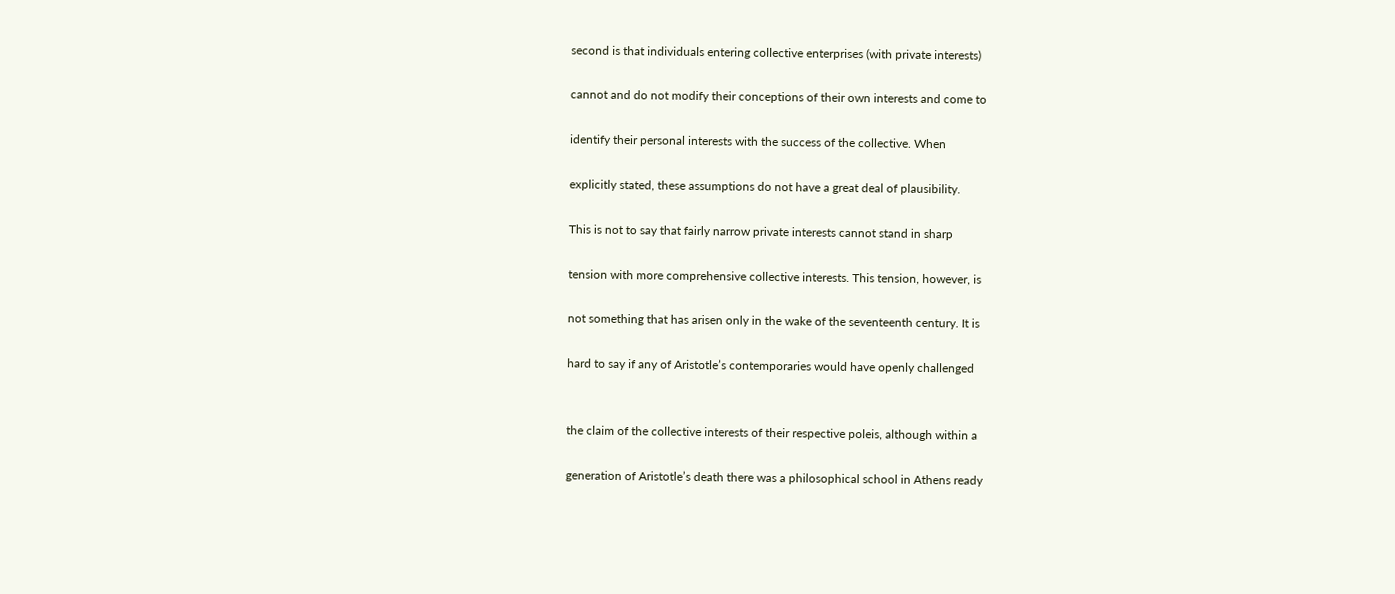second is that individuals entering collective enterprises (with private interests)

cannot and do not modify their conceptions of their own interests and come to

identify their personal interests with the success of the collective. When

explicitly stated, these assumptions do not have a great deal of plausibility.

This is not to say that fairly narrow private interests cannot stand in sharp

tension with more comprehensive collective interests. This tension, however, is

not something that has arisen only in the wake of the seventeenth century. It is

hard to say if any of Aristotle’s contemporaries would have openly challenged


the claim of the collective interests of their respective poleis, although within a

generation of Aristotle’s death there was a philosophical school in Athens ready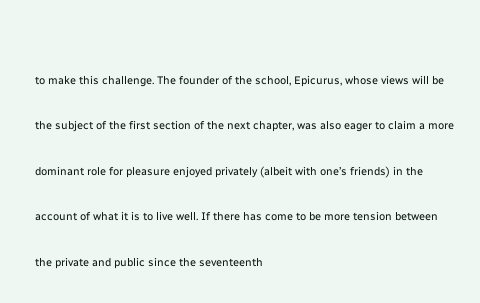to make this challenge. The founder of the school, Epicurus, whose views will be

the subject of the first section of the next chapter, was also eager to claim a more

dominant role for pleasure enjoyed privately (albeit with one’s friends) in the

account of what it is to live well. If there has come to be more tension between

the private and public since the seventeenth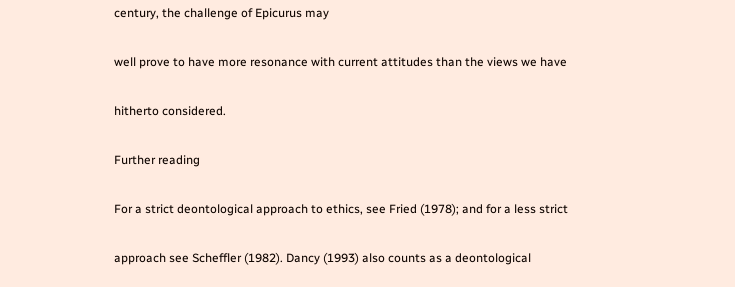century, the challenge of Epicurus may

well prove to have more resonance with current attitudes than the views we have

hitherto considered.

Further reading

For a strict deontological approach to ethics, see Fried (1978); and for a less strict

approach see Scheffler (1982). Dancy (1993) also counts as a deontological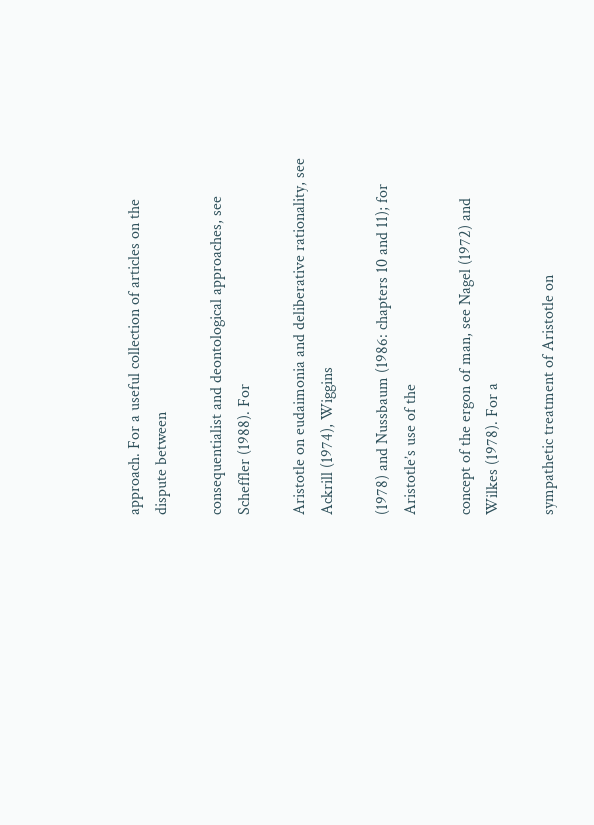approach. For a useful collection of articles on the dispute between

consequentialist and deontological approaches, see Scheffler (1988). For

Aristotle on eudaimonia and deliberative rationality, see Ackrill (1974), Wiggins

(1978) and Nussbaum (1986: chapters 10 and 11); for Aristotle’s use of the

concept of the ergon of man, see Nagel (1972) and Wilkes (1978). For a

sympathetic treatment of Aristotle on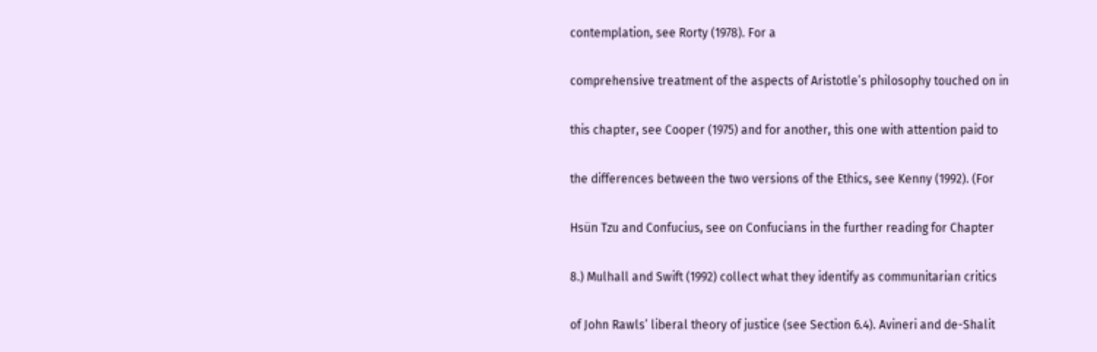contemplation, see Rorty (1978). For a

comprehensive treatment of the aspects of Aristotle’s philosophy touched on in

this chapter, see Cooper (1975) and for another, this one with attention paid to

the differences between the two versions of the Ethics, see Kenny (1992). (For

Hsün Tzu and Confucius, see on Confucians in the further reading for Chapter

8.) Mulhall and Swift (1992) collect what they identify as communitarian critics

of John Rawls’ liberal theory of justice (see Section 6.4). Avineri and de-Shalit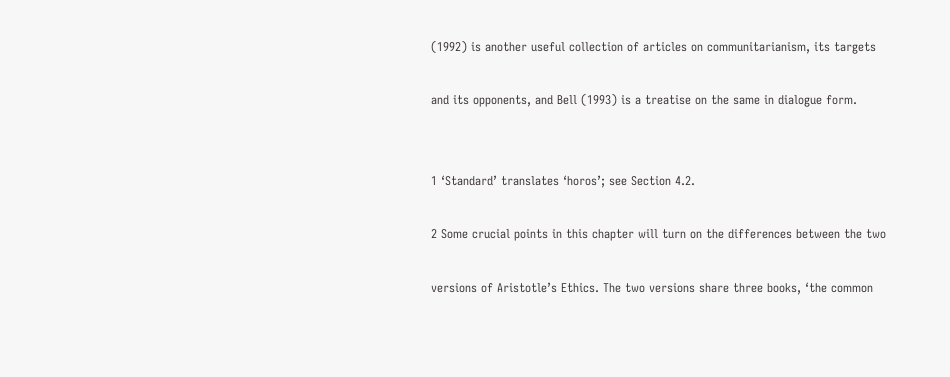(1992) is another useful collection of articles on communitarianism, its targets

and its opponents, and Bell (1993) is a treatise on the same in dialogue form.


1 ‘Standard’ translates ‘horos’; see Section 4.2.

2 Some crucial points in this chapter will turn on the differences between the two

versions of Aristotle’s Ethics. The two versions share three books, ‘the common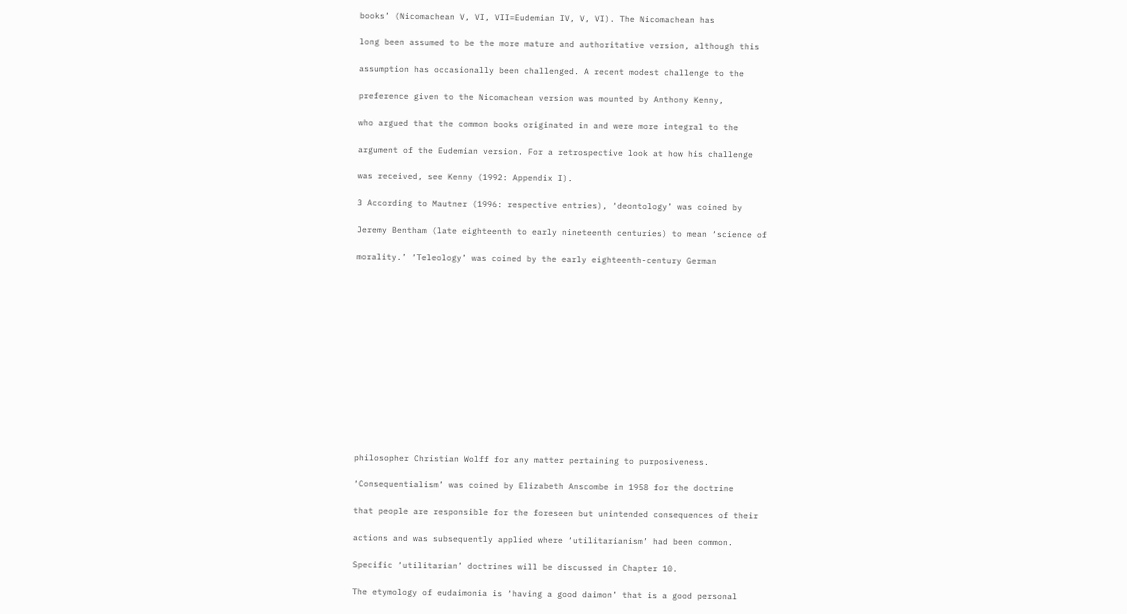books’ (Nicomachean V, VI, VII=Eudemian IV, V, VI). The Nicomachean has

long been assumed to be the more mature and authoritative version, although this

assumption has occasionally been challenged. A recent modest challenge to the

preference given to the Nicomachean version was mounted by Anthony Kenny,

who argued that the common books originated in and were more integral to the

argument of the Eudemian version. For a retrospective look at how his challenge

was received, see Kenny (1992: Appendix I).

3 According to Mautner (1996: respective entries), ‘deontology’ was coined by

Jeremy Bentham (late eighteenth to early nineteenth centuries) to mean ‘science of

morality.’ ‘Teleology’ was coined by the early eighteenth-century German














philosopher Christian Wolff for any matter pertaining to purposiveness.

‘Consequentialism’ was coined by Elizabeth Anscombe in 1958 for the doctrine

that people are responsible for the foreseen but unintended consequences of their

actions and was subsequently applied where ‘utilitarianism’ had been common.

Specific ‘utilitarian’ doctrines will be discussed in Chapter 10.

The etymology of eudaimonia is ‘having a good daimon’ that is a good personal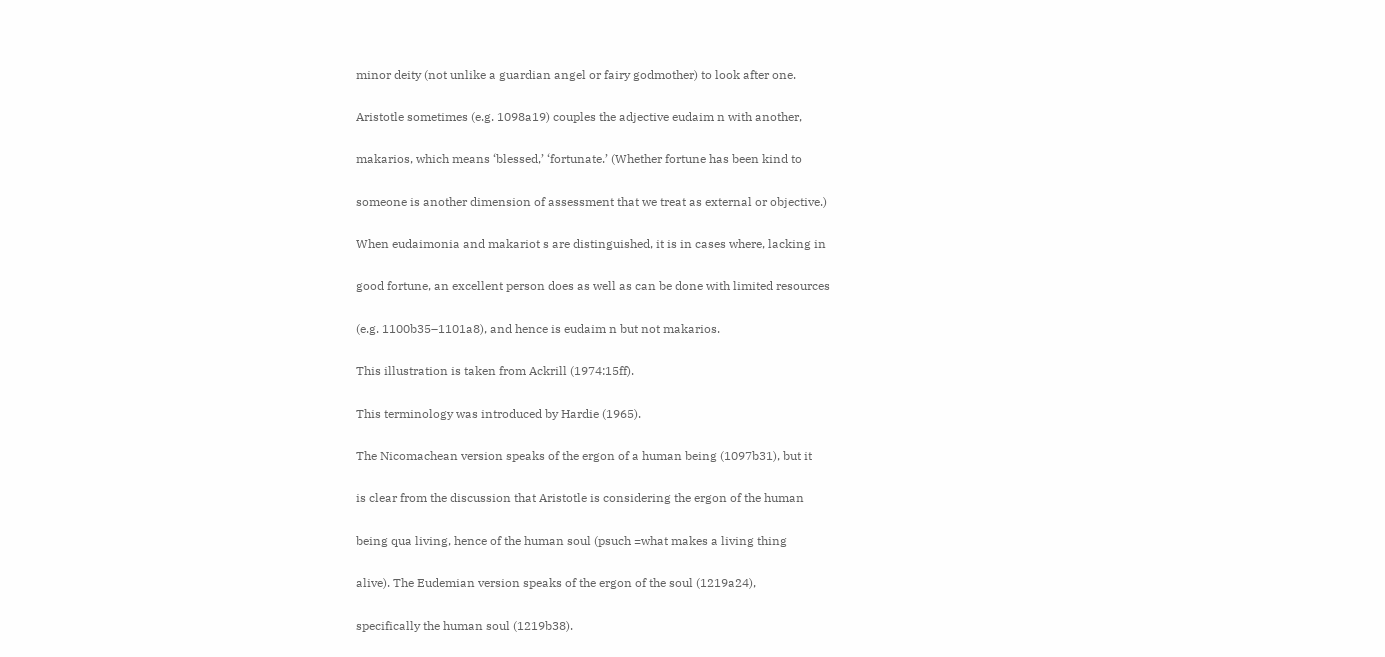minor deity (not unlike a guardian angel or fairy godmother) to look after one.

Aristotle sometimes (e.g. 1098a19) couples the adjective eudaim n with another,

makarios, which means ‘blessed,’ ‘fortunate.’ (Whether fortune has been kind to

someone is another dimension of assessment that we treat as external or objective.)

When eudaimonia and makariot s are distinguished, it is in cases where, lacking in

good fortune, an excellent person does as well as can be done with limited resources

(e.g. 1100b35–1101a8), and hence is eudaim n but not makarios.

This illustration is taken from Ackrill (1974:15ff).

This terminology was introduced by Hardie (1965).

The Nicomachean version speaks of the ergon of a human being (1097b31), but it

is clear from the discussion that Aristotle is considering the ergon of the human

being qua living, hence of the human soul (psuch =what makes a living thing

alive). The Eudemian version speaks of the ergon of the soul (1219a24),

specifically the human soul (1219b38).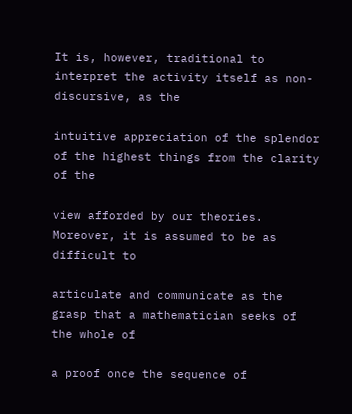It is, however, traditional to interpret the activity itself as non-discursive, as the

intuitive appreciation of the splendor of the highest things from the clarity of the

view afforded by our theories. Moreover, it is assumed to be as difficult to

articulate and communicate as the grasp that a mathematician seeks of the whole of

a proof once the sequence of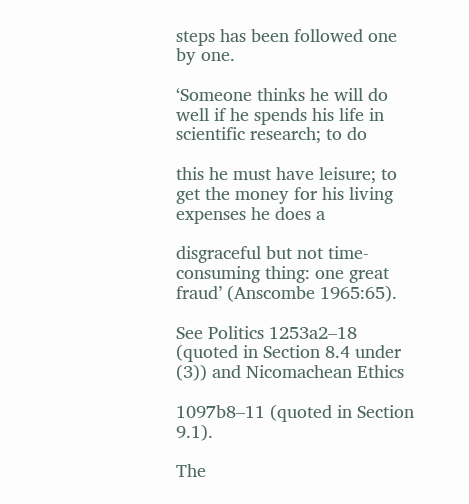steps has been followed one by one.

‘Someone thinks he will do well if he spends his life in scientific research; to do

this he must have leisure; to get the money for his living expenses he does a

disgraceful but not time-consuming thing: one great fraud’ (Anscombe 1965:65).

See Politics 1253a2–18 (quoted in Section 8.4 under (3)) and Nicomachean Ethics

1097b8–11 (quoted in Section 9.1).

The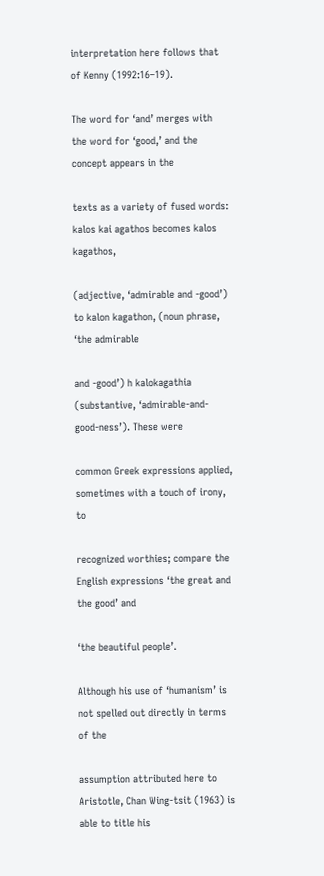interpretation here follows that of Kenny (1992:16–19).

The word for ‘and’ merges with the word for ‘good,’ and the concept appears in the

texts as a variety of fused words: kalos kai agathos becomes kalos kagathos,

(adjective, ‘admirable and -good’) to kalon kagathon, (noun phrase, ‘the admirable

and -good’) h kalokagathia (substantive, ‘admirable-and-good-ness’). These were

common Greek expressions applied, sometimes with a touch of irony, to

recognized worthies; compare the English expressions ‘the great and the good’ and

‘the beautiful people’.

Although his use of ‘humanism’ is not spelled out directly in terms of the

assumption attributed here to Aristotle, Chan Wing-tsit (1963) is able to title his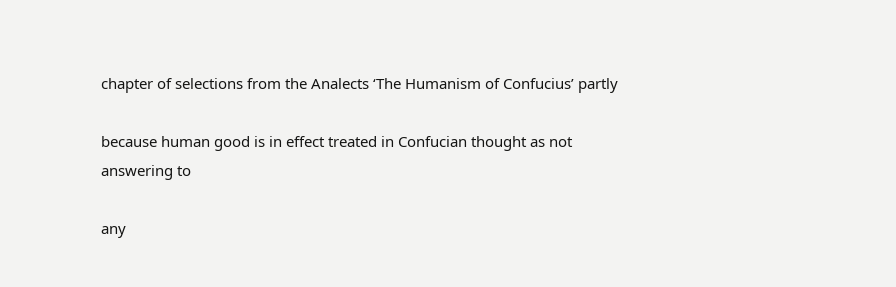chapter of selections from the Analects ‘The Humanism of Confucius’ partly

because human good is in effect treated in Confucian thought as not answering to

any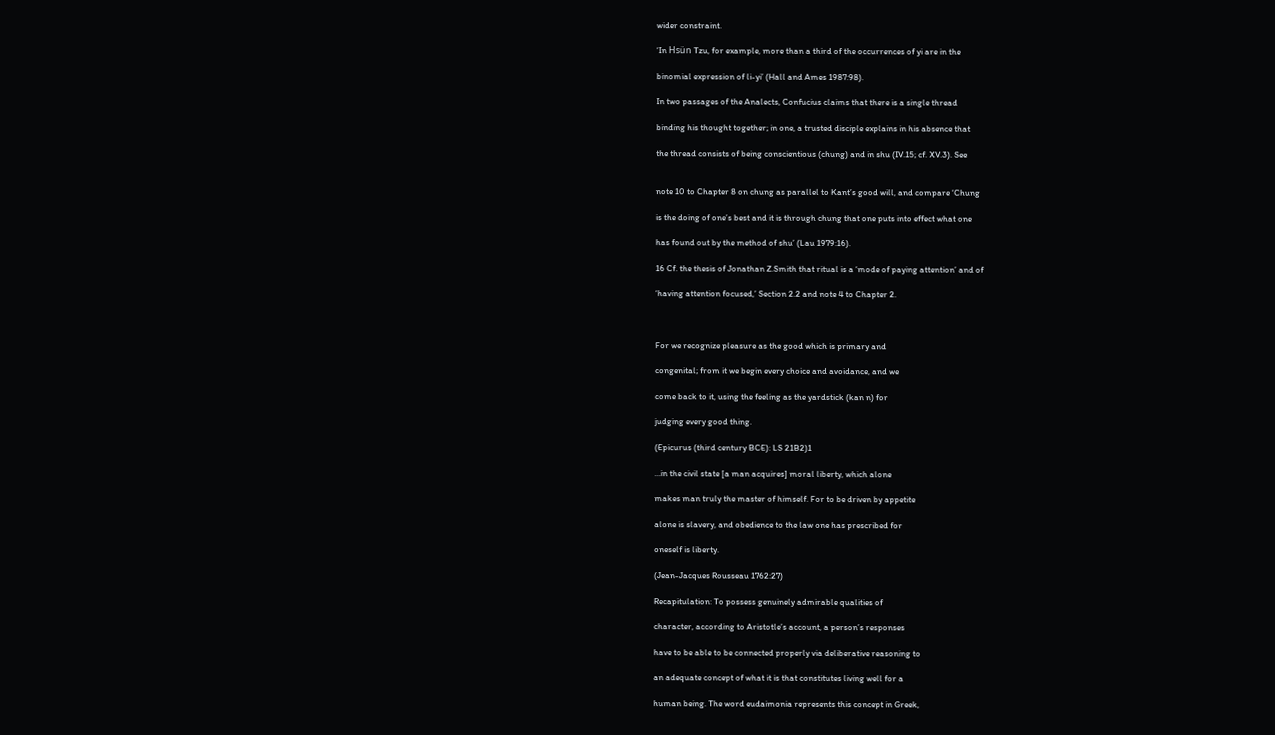wider constraint.

‘In Hsün Tzu, for example, more than a third of the occurrences of yi are in the

binomial expression of li-yi’ (Hall and Ames 1987:98).

In two passages of the Analects, Confucius claims that there is a single thread

binding his thought together; in one, a trusted disciple explains in his absence that

the thread consists of being conscientious (chung) and in shu (IV.15; cf. XV.3). See


note 10 to Chapter 8 on chung as parallel to Kant’s good will, and compare ‘Chung

is the doing of one’s best and it is through chung that one puts into effect what one

has found out by the method of shu’ (Lau 1979:16).

16 Cf. the thesis of Jonathan Z.Smith that ritual is a ‘mode of paying attention’ and of

‘having attention focused,’ Section 2.2 and note 4 to Chapter 2.



For we recognize pleasure as the good which is primary and

congenital; from it we begin every choice and avoidance, and we

come back to it, using the feeling as the yardstick (kan n) for

judging every good thing.

(Epicurus (third century BCE): LS 21B2)1

…in the civil state [a man acquires] moral liberty, which alone

makes man truly the master of himself. For to be driven by appetite

alone is slavery, and obedience to the law one has prescribed for

oneself is liberty.

(Jean-Jacques Rousseau 1762:27)

Recapitulation: To possess genuinely admirable qualities of

character, according to Aristotle’s account, a person’s responses

have to be able to be connected properly via deliberative reasoning to

an adequate concept of what it is that constitutes living well for a

human being. The word eudaimonia represents this concept in Greek,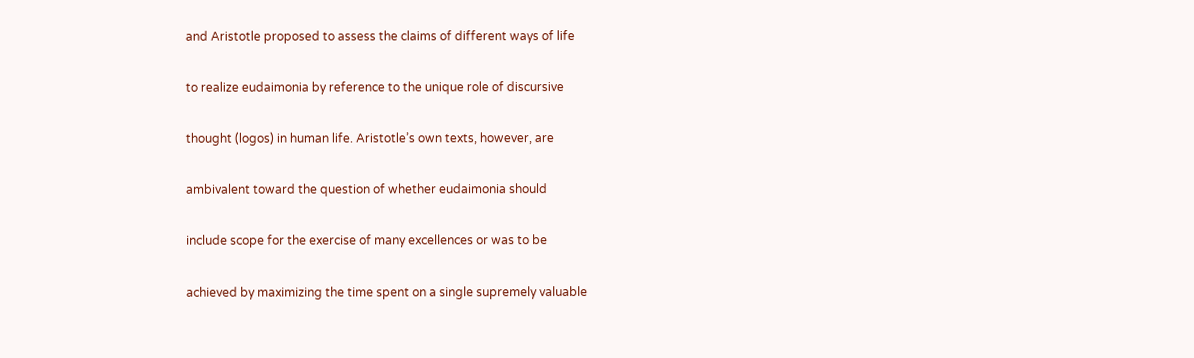and Aristotle proposed to assess the claims of different ways of life

to realize eudaimonia by reference to the unique role of discursive

thought (logos) in human life. Aristotle’s own texts, however, are

ambivalent toward the question of whether eudaimonia should

include scope for the exercise of many excellences or was to be

achieved by maximizing the time spent on a single supremely valuable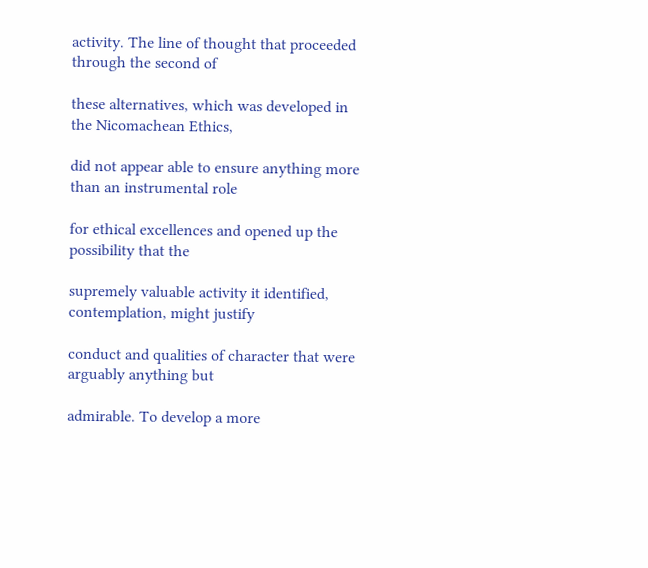activity. The line of thought that proceeded through the second of

these alternatives, which was developed in the Nicomachean Ethics,

did not appear able to ensure anything more than an instrumental role

for ethical excellences and opened up the possibility that the

supremely valuable activity it identified, contemplation, might justify

conduct and qualities of character that were arguably anything but

admirable. To develop a more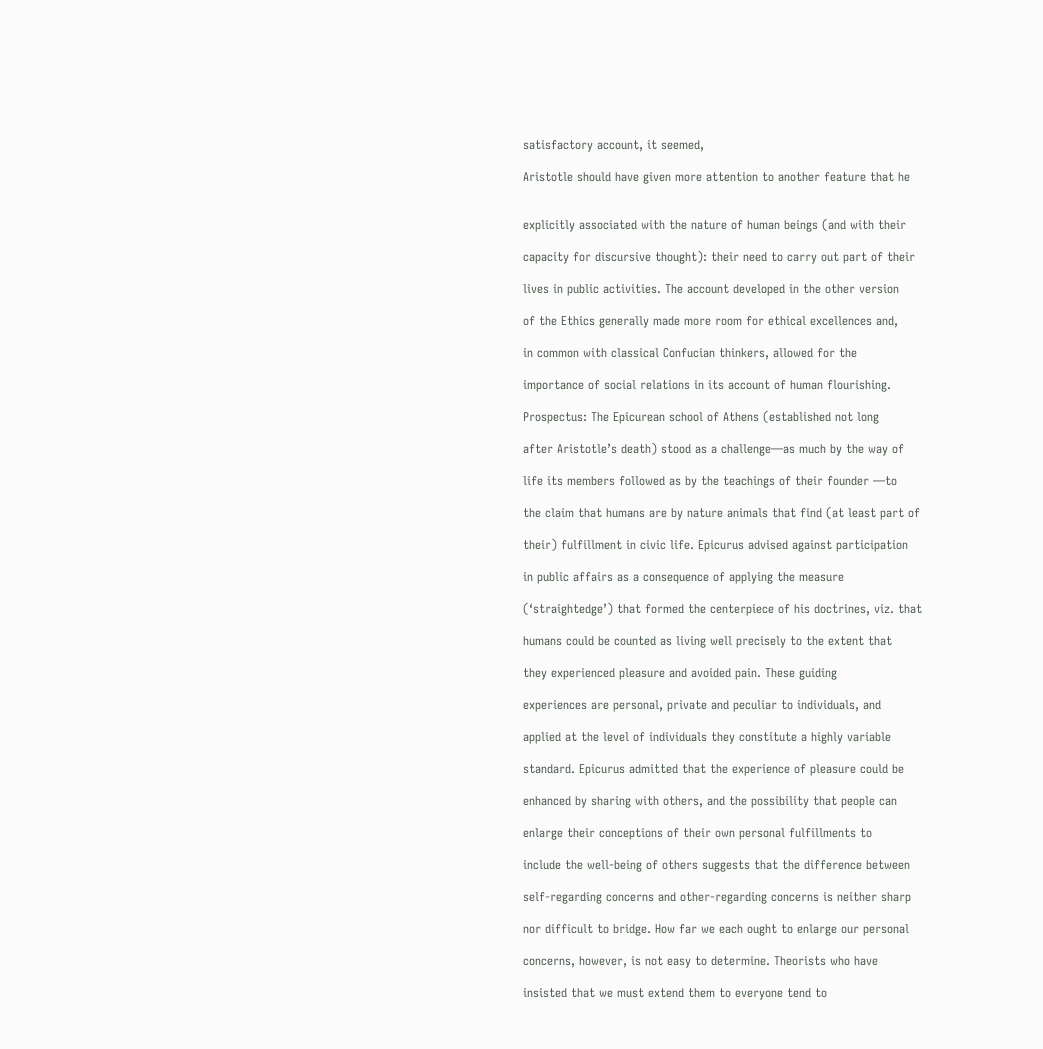satisfactory account, it seemed,

Aristotle should have given more attention to another feature that he


explicitly associated with the nature of human beings (and with their

capacity for discursive thought): their need to carry out part of their

lives in public activities. The account developed in the other version

of the Ethics generally made more room for ethical excellences and,

in common with classical Confucian thinkers, allowed for the

importance of social relations in its account of human flourishing.

Prospectus: The Epicurean school of Athens (established not long

after Aristotle’s death) stood as a challenge—as much by the way of

life its members followed as by the teachings of their founder —to

the claim that humans are by nature animals that find (at least part of

their) fulfillment in civic life. Epicurus advised against participation

in public affairs as a consequence of applying the measure

(‘straightedge’) that formed the centerpiece of his doctrines, viz. that

humans could be counted as living well precisely to the extent that

they experienced pleasure and avoided pain. These guiding

experiences are personal, private and peculiar to individuals, and

applied at the level of individuals they constitute a highly variable

standard. Epicurus admitted that the experience of pleasure could be

enhanced by sharing with others, and the possibility that people can

enlarge their conceptions of their own personal fulfillments to

include the well-being of others suggests that the difference between

self-regarding concerns and other-regarding concerns is neither sharp

nor difficult to bridge. How far we each ought to enlarge our personal

concerns, however, is not easy to determine. Theorists who have

insisted that we must extend them to everyone tend to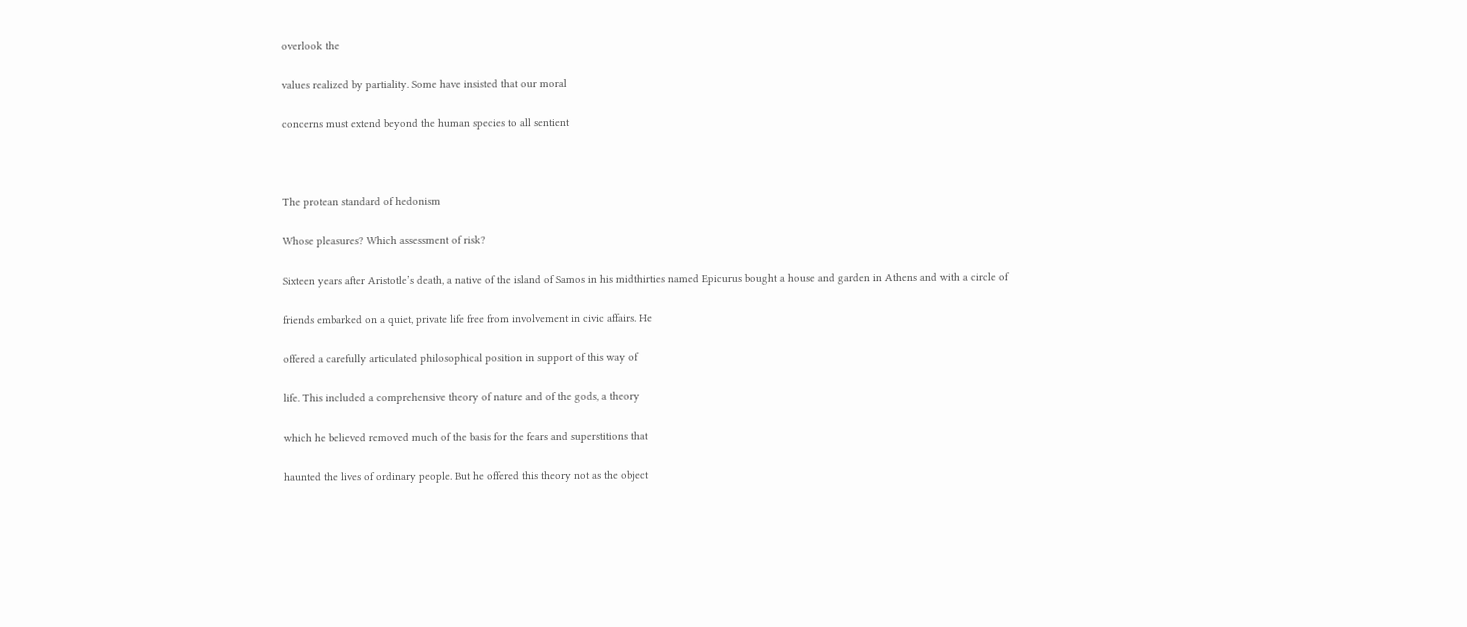overlook the

values realized by partiality. Some have insisted that our moral

concerns must extend beyond the human species to all sentient



The protean standard of hedonism

Whose pleasures? Which assessment of risk?

Sixteen years after Aristotle’s death, a native of the island of Samos in his midthirties named Epicurus bought a house and garden in Athens and with a circle of

friends embarked on a quiet, private life free from involvement in civic affairs. He

offered a carefully articulated philosophical position in support of this way of

life. This included a comprehensive theory of nature and of the gods, a theory

which he believed removed much of the basis for the fears and superstitions that

haunted the lives of ordinary people. But he offered this theory not as the object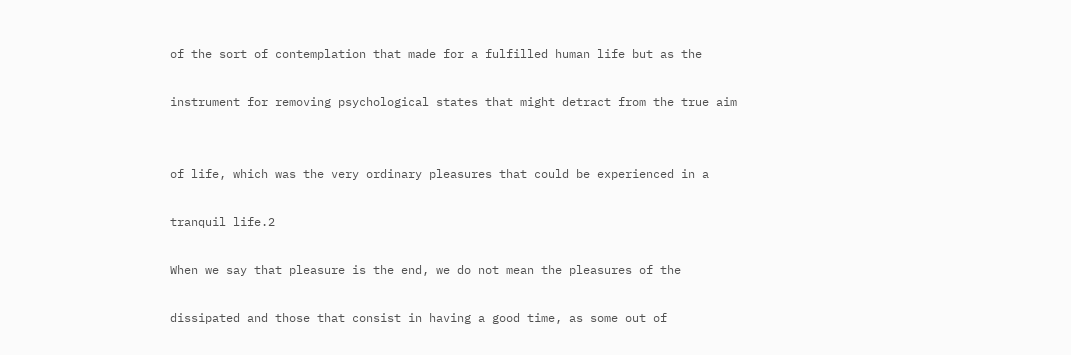of the sort of contemplation that made for a fulfilled human life but as the

instrument for removing psychological states that might detract from the true aim


of life, which was the very ordinary pleasures that could be experienced in a

tranquil life.2

When we say that pleasure is the end, we do not mean the pleasures of the

dissipated and those that consist in having a good time, as some out of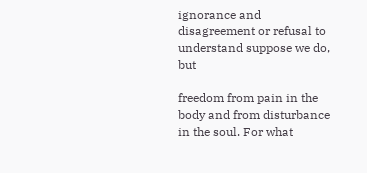ignorance and disagreement or refusal to understand suppose we do, but

freedom from pain in the body and from disturbance in the soul. For what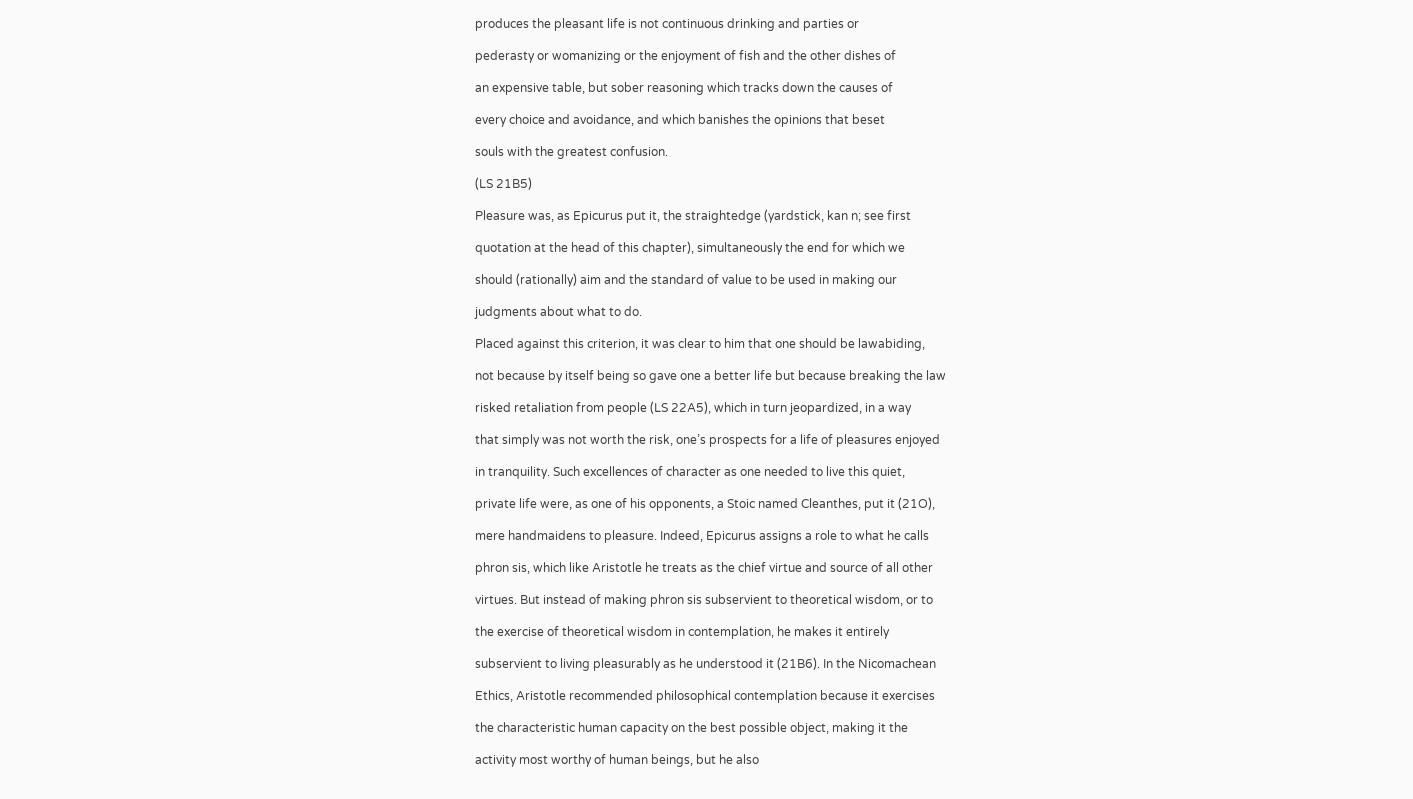produces the pleasant life is not continuous drinking and parties or

pederasty or womanizing or the enjoyment of fish and the other dishes of

an expensive table, but sober reasoning which tracks down the causes of

every choice and avoidance, and which banishes the opinions that beset

souls with the greatest confusion.

(LS 21B5)

Pleasure was, as Epicurus put it, the straightedge (yardstick, kan n; see first

quotation at the head of this chapter), simultaneously the end for which we

should (rationally) aim and the standard of value to be used in making our

judgments about what to do.

Placed against this criterion, it was clear to him that one should be lawabiding,

not because by itself being so gave one a better life but because breaking the law

risked retaliation from people (LS 22A5), which in turn jeopardized, in a way

that simply was not worth the risk, one’s prospects for a life of pleasures enjoyed

in tranquility. Such excellences of character as one needed to live this quiet,

private life were, as one of his opponents, a Stoic named Cleanthes, put it (21O),

mere handmaidens to pleasure. Indeed, Epicurus assigns a role to what he calls

phron sis, which like Aristotle he treats as the chief virtue and source of all other

virtues. But instead of making phron sis subservient to theoretical wisdom, or to

the exercise of theoretical wisdom in contemplation, he makes it entirely

subservient to living pleasurably as he understood it (21B6). In the Nicomachean

Ethics, Aristotle recommended philosophical contemplation because it exercises

the characteristic human capacity on the best possible object, making it the

activity most worthy of human beings, but he also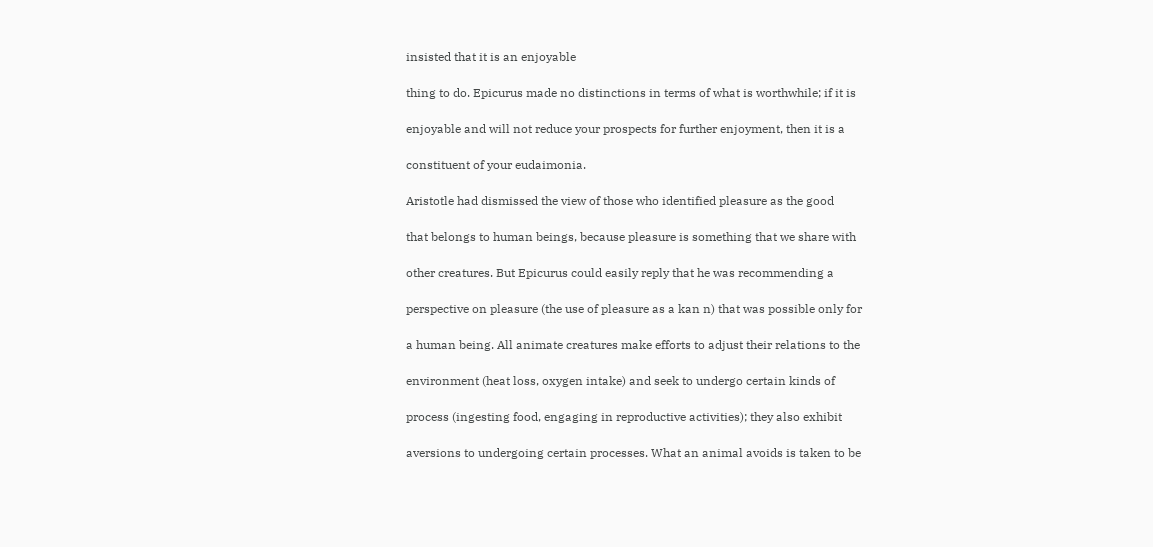insisted that it is an enjoyable

thing to do. Epicurus made no distinctions in terms of what is worthwhile; if it is

enjoyable and will not reduce your prospects for further enjoyment, then it is a

constituent of your eudaimonia.

Aristotle had dismissed the view of those who identified pleasure as the good

that belongs to human beings, because pleasure is something that we share with

other creatures. But Epicurus could easily reply that he was recommending a

perspective on pleasure (the use of pleasure as a kan n) that was possible only for

a human being. All animate creatures make efforts to adjust their relations to the

environment (heat loss, oxygen intake) and seek to undergo certain kinds of

process (ingesting food, engaging in reproductive activities); they also exhibit

aversions to undergoing certain processes. What an animal avoids is taken to be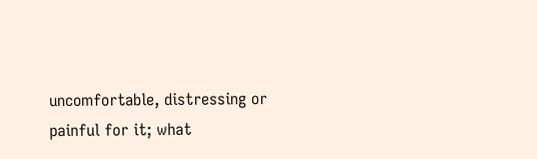uncomfortable, distressing or painful for it; what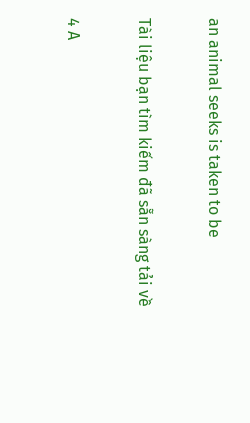an animal seeks is taken to be

Tài liệu bạn tìm kiếm đã sẵn sàng tải về

4 A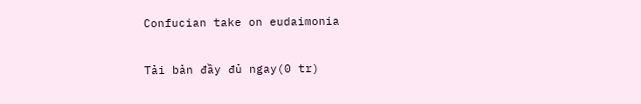Confucian take on eudaimonia

Tải bản đầy đủ ngay(0 tr)